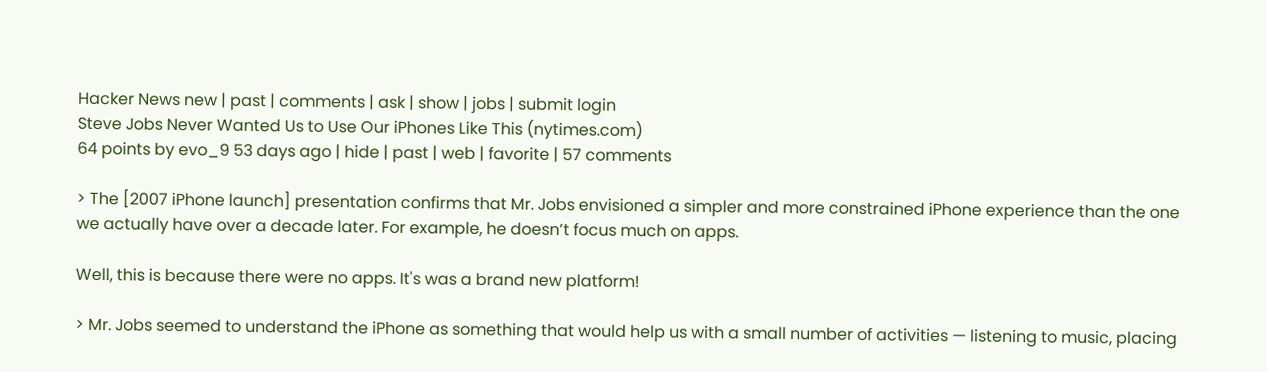Hacker News new | past | comments | ask | show | jobs | submit login
Steve Jobs Never Wanted Us to Use Our iPhones Like This (nytimes.com)
64 points by evo_9 53 days ago | hide | past | web | favorite | 57 comments

> The [2007 iPhone launch] presentation confirms that Mr. Jobs envisioned a simpler and more constrained iPhone experience than the one we actually have over a decade later. For example, he doesn’t focus much on apps.

Well, this is because there were no apps. It's was a brand new platform!

> Mr. Jobs seemed to understand the iPhone as something that would help us with a small number of activities — listening to music, placing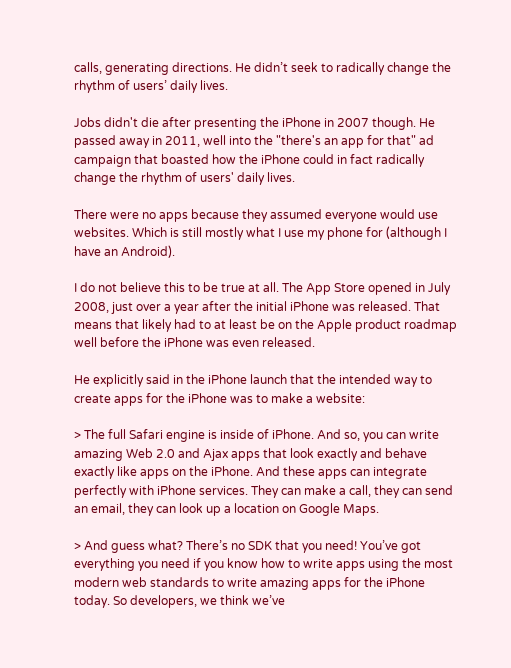calls, generating directions. He didn’t seek to radically change the rhythm of users’ daily lives.

Jobs didn't die after presenting the iPhone in 2007 though. He passed away in 2011, well into the "there's an app for that" ad campaign that boasted how the iPhone could in fact radically change the rhythm of users' daily lives.

There were no apps because they assumed everyone would use websites. Which is still mostly what I use my phone for (although I have an Android).

I do not believe this to be true at all. The App Store opened in July 2008, just over a year after the initial iPhone was released. That means that likely had to at least be on the Apple product roadmap well before the iPhone was even released.

He explicitly said in the iPhone launch that the intended way to create apps for the iPhone was to make a website:

> The full Safari engine is inside of iPhone. And so, you can write amazing Web 2.0 and Ajax apps that look exactly and behave exactly like apps on the iPhone. And these apps can integrate perfectly with iPhone services. They can make a call, they can send an email, they can look up a location on Google Maps.

> And guess what? There’s no SDK that you need! You’ve got everything you need if you know how to write apps using the most modern web standards to write amazing apps for the iPhone today. So developers, we think we’ve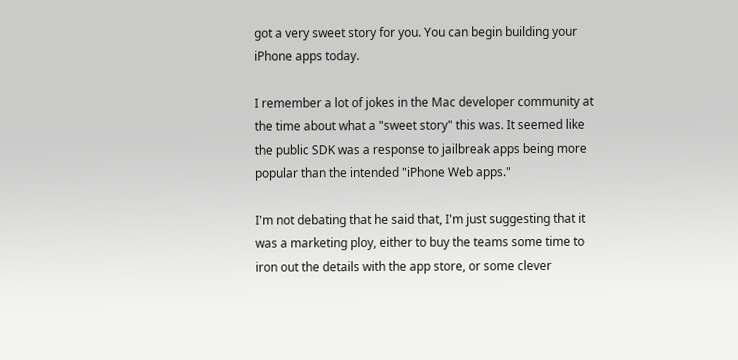got a very sweet story for you. You can begin building your iPhone apps today.

I remember a lot of jokes in the Mac developer community at the time about what a "sweet story" this was. It seemed like the public SDK was a response to jailbreak apps being more popular than the intended "iPhone Web apps."

I'm not debating that he said that, I'm just suggesting that it was a marketing ploy, either to buy the teams some time to iron out the details with the app store, or some clever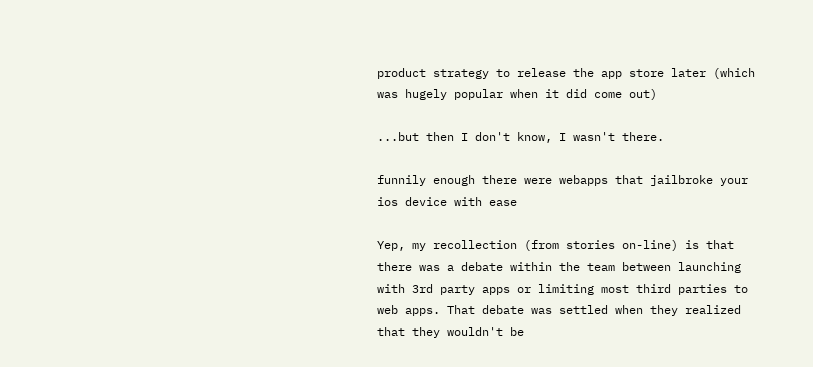product strategy to release the app store later (which was hugely popular when it did come out)

...but then I don't know, I wasn't there.

funnily enough there were webapps that jailbroke your ios device with ease

Yep, my recollection (from stories on-line) is that there was a debate within the team between launching with 3rd party apps or limiting most third parties to web apps. That debate was settled when they realized that they wouldn't be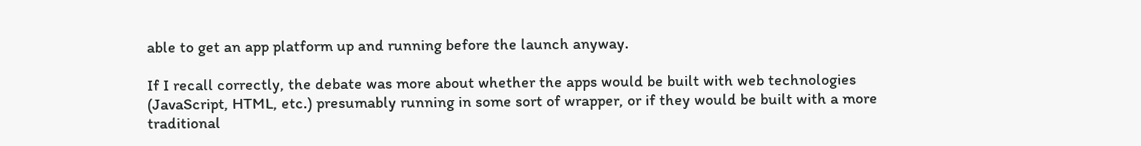able to get an app platform up and running before the launch anyway.

If I recall correctly, the debate was more about whether the apps would be built with web technologies (JavaScript, HTML, etc.) presumably running in some sort of wrapper, or if they would be built with a more traditional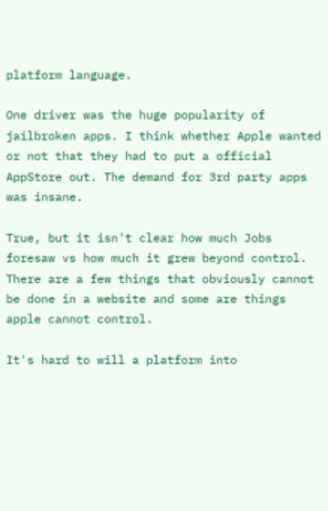platform language.

One driver was the huge popularity of jailbroken apps. I think whether Apple wanted or not that they had to put a official AppStore out. The demand for 3rd party apps was insane.

True, but it isn't clear how much Jobs foresaw vs how much it grew beyond control. There are a few things that obviously cannot be done in a website and some are things apple cannot control.

It's hard to will a platform into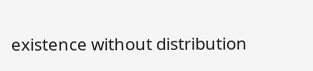existence without distribution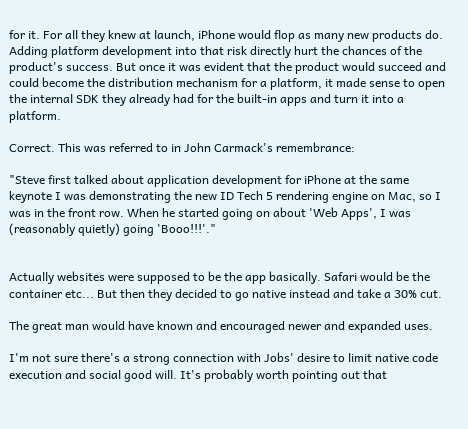for it. For all they knew at launch, iPhone would flop as many new products do. Adding platform development into that risk directly hurt the chances of the product's success. But once it was evident that the product would succeed and could become the distribution mechanism for a platform, it made sense to open the internal SDK they already had for the built-in apps and turn it into a platform.

Correct. This was referred to in John Carmack's remembrance:

"Steve first talked about application development for iPhone at the same keynote I was demonstrating the new ID Tech 5 rendering engine on Mac, so I was in the front row. When he started going on about 'Web Apps', I was (reasonably quietly) going 'Booo!!!'."


Actually websites were supposed to be the app basically. Safari would be the container etc... But then they decided to go native instead and take a 30% cut.

The great man would have known and encouraged newer and expanded uses.

I'm not sure there's a strong connection with Jobs' desire to limit native code execution and social good will. It's probably worth pointing out that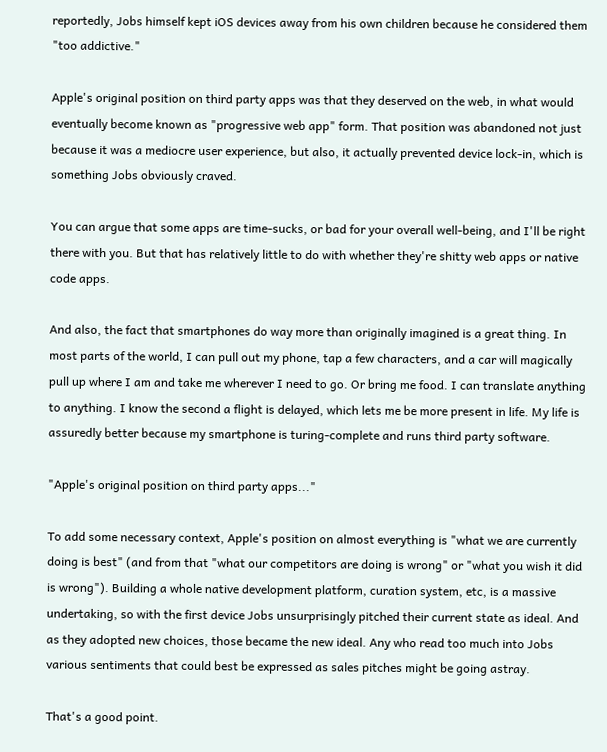reportedly, Jobs himself kept iOS devices away from his own children because he considered them "too addictive."

Apple's original position on third party apps was that they deserved on the web, in what would eventually become known as "progressive web app" form. That position was abandoned not just because it was a mediocre user experience, but also, it actually prevented device lock-in, which is something Jobs obviously craved.

You can argue that some apps are time-sucks, or bad for your overall well-being, and I'll be right there with you. But that has relatively little to do with whether they're shitty web apps or native code apps.

And also, the fact that smartphones do way more than originally imagined is a great thing. In most parts of the world, I can pull out my phone, tap a few characters, and a car will magically pull up where I am and take me wherever I need to go. Or bring me food. I can translate anything to anything. I know the second a flight is delayed, which lets me be more present in life. My life is assuredly better because my smartphone is turing-complete and runs third party software.

"Apple's original position on third party apps..."

To add some necessary context, Apple's position on almost everything is "what we are currently doing is best" (and from that "what our competitors are doing is wrong" or "what you wish it did is wrong"). Building a whole native development platform, curation system, etc, is a massive undertaking, so with the first device Jobs unsurprisingly pitched their current state as ideal. And as they adopted new choices, those became the new ideal. Any who read too much into Jobs various sentiments that could best be expressed as sales pitches might be going astray.

That's a good point.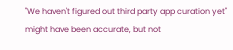"We haven't figured out third party app curation yet" might have been accurate, but not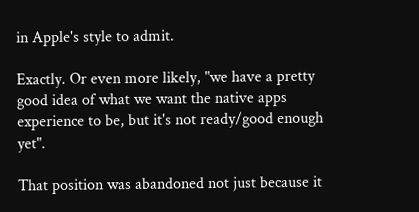in Apple's style to admit.

Exactly. Or even more likely, "we have a pretty good idea of what we want the native apps experience to be, but it's not ready/good enough yet".

That position was abandoned not just because it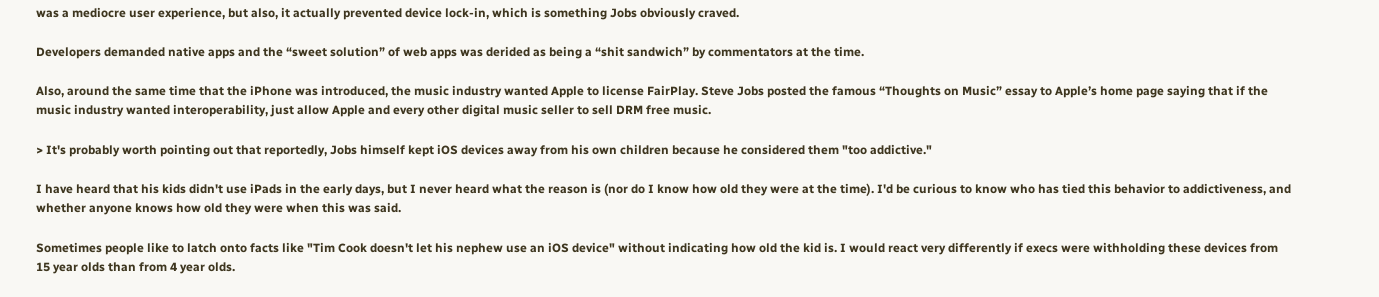was a mediocre user experience, but also, it actually prevented device lock-in, which is something Jobs obviously craved.

Developers demanded native apps and the “sweet solution” of web apps was derided as being a “shit sandwich” by commentators at the time.

Also, around the same time that the iPhone was introduced, the music industry wanted Apple to license FairPlay. Steve Jobs posted the famous “Thoughts on Music” essay to Apple’s home page saying that if the music industry wanted interoperability, just allow Apple and every other digital music seller to sell DRM free music.

> It's probably worth pointing out that reportedly, Jobs himself kept iOS devices away from his own children because he considered them "too addictive."

I have heard that his kids didn't use iPads in the early days, but I never heard what the reason is (nor do I know how old they were at the time). I'd be curious to know who has tied this behavior to addictiveness, and whether anyone knows how old they were when this was said.

Sometimes people like to latch onto facts like "Tim Cook doesn't let his nephew use an iOS device" without indicating how old the kid is. I would react very differently if execs were withholding these devices from 15 year olds than from 4 year olds.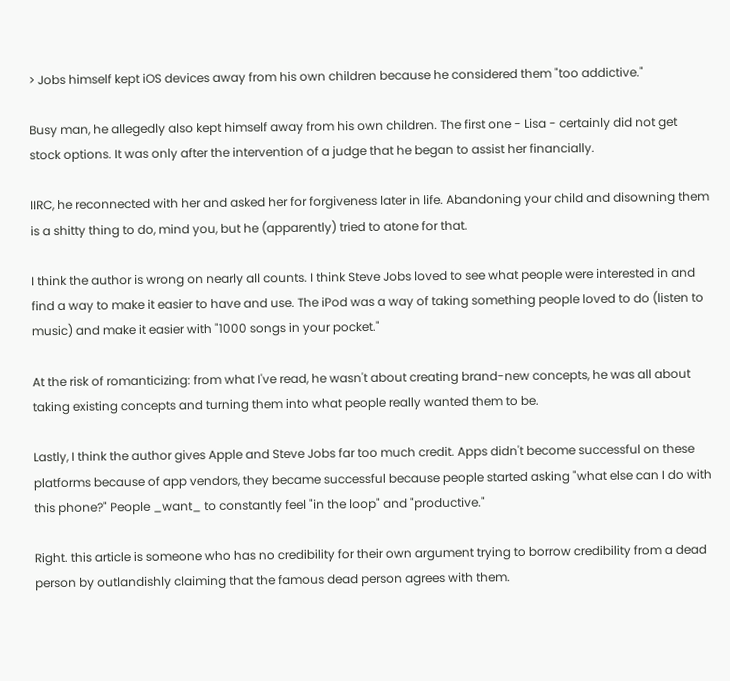> Jobs himself kept iOS devices away from his own children because he considered them "too addictive."

Busy man, he allegedly also kept himself away from his own children. The first one - Lisa - certainly did not get stock options. It was only after the intervention of a judge that he began to assist her financially.

IIRC, he reconnected with her and asked her for forgiveness later in life. Abandoning your child and disowning them is a shitty thing to do, mind you, but he (apparently) tried to atone for that.

I think the author is wrong on nearly all counts. I think Steve Jobs loved to see what people were interested in and find a way to make it easier to have and use. The iPod was a way of taking something people loved to do (listen to music) and make it easier with "1000 songs in your pocket."

At the risk of romanticizing: from what I've read, he wasn't about creating brand-new concepts, he was all about taking existing concepts and turning them into what people really wanted them to be.

Lastly, I think the author gives Apple and Steve Jobs far too much credit. Apps didn't become successful on these platforms because of app vendors, they became successful because people started asking "what else can I do with this phone?" People _want_ to constantly feel "in the loop" and "productive."

Right. this article is someone who has no credibility for their own argument trying to borrow credibility from a dead person by outlandishly claiming that the famous dead person agrees with them.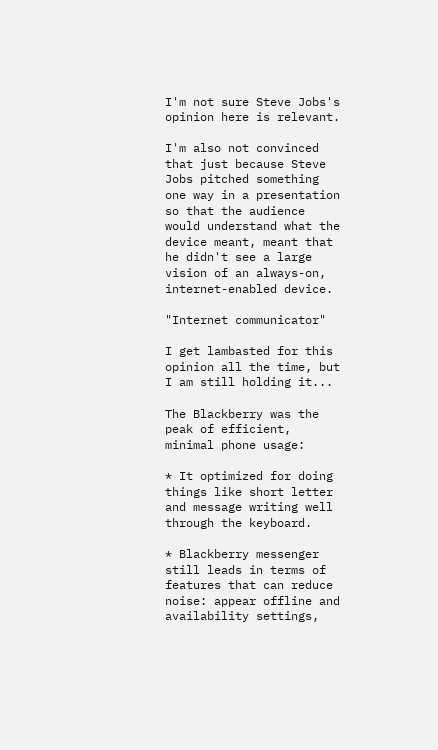I'm not sure Steve Jobs's opinion here is relevant.

I'm also not convinced that just because Steve Jobs pitched something one way in a presentation so that the audience would understand what the device meant, meant that he didn't see a large vision of an always-on, internet-enabled device.

"Internet communicator"

I get lambasted for this opinion all the time, but I am still holding it...

The Blackberry was the peak of efficient, minimal phone usage:

* It optimized for doing things like short letter and message writing well through the keyboard.

* Blackberry messenger still leads in terms of features that can reduce noise: appear offline and availability settings,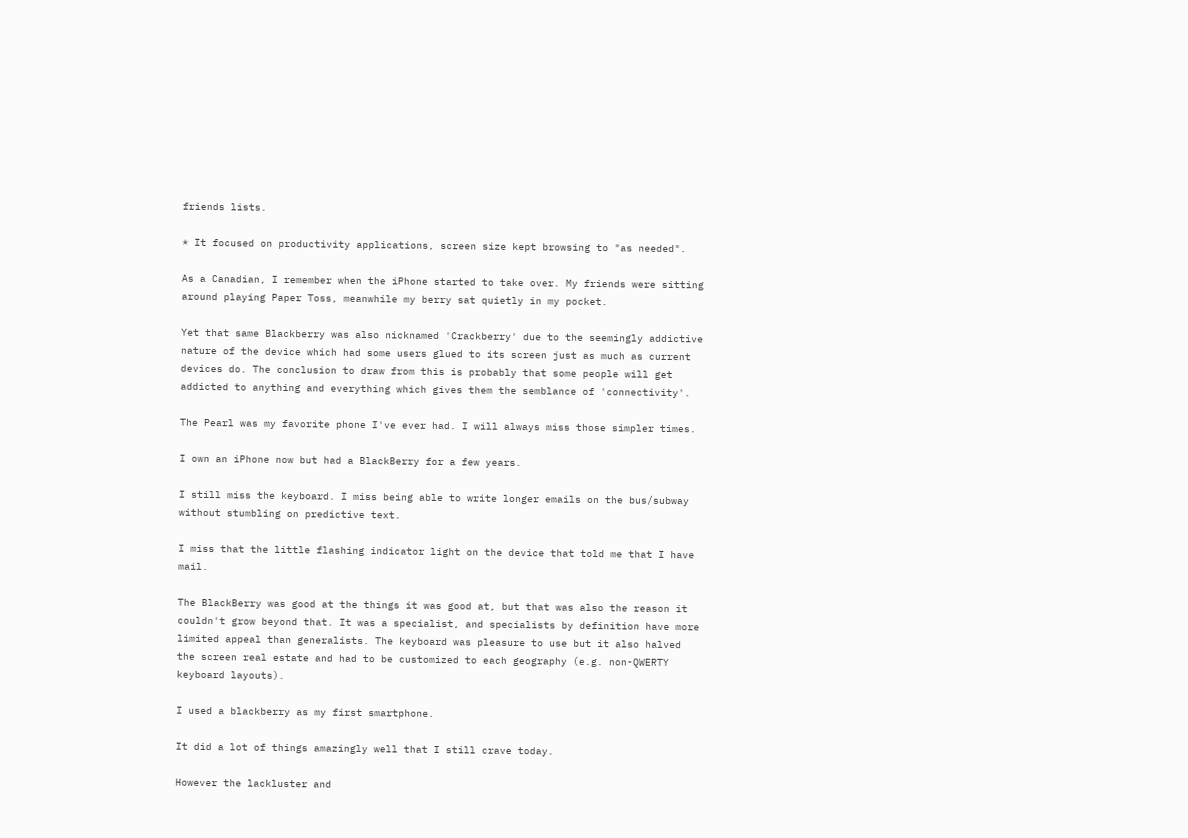friends lists.

* It focused on productivity applications, screen size kept browsing to "as needed".

As a Canadian, I remember when the iPhone started to take over. My friends were sitting around playing Paper Toss, meanwhile my berry sat quietly in my pocket.

Yet that same Blackberry was also nicknamed 'Crackberry' due to the seemingly addictive nature of the device which had some users glued to its screen just as much as current devices do. The conclusion to draw from this is probably that some people will get addicted to anything and everything which gives them the semblance of 'connectivity'.

The Pearl was my favorite phone I've ever had. I will always miss those simpler times.

I own an iPhone now but had a BlackBerry for a few years.

I still miss the keyboard. I miss being able to write longer emails on the bus/subway without stumbling on predictive text.

I miss that the little flashing indicator light on the device that told me that I have mail.

The BlackBerry was good at the things it was good at, but that was also the reason it couldn't grow beyond that. It was a specialist, and specialists by definition have more limited appeal than generalists. The keyboard was pleasure to use but it also halved the screen real estate and had to be customized to each geography (e.g. non-QWERTY keyboard layouts).

I used a blackberry as my first smartphone.

It did a lot of things amazingly well that I still crave today.

However the lackluster and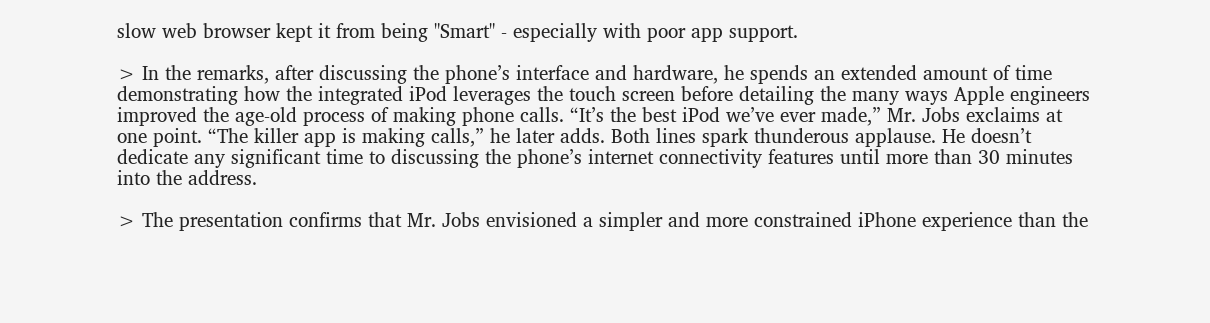slow web browser kept it from being "Smart" - especially with poor app support.

> In the remarks, after discussing the phone’s interface and hardware, he spends an extended amount of time demonstrating how the integrated iPod leverages the touch screen before detailing the many ways Apple engineers improved the age-old process of making phone calls. “It’s the best iPod we’ve ever made,” Mr. Jobs exclaims at one point. “The killer app is making calls,” he later adds. Both lines spark thunderous applause. He doesn’t dedicate any significant time to discussing the phone’s internet connectivity features until more than 30 minutes into the address.

> The presentation confirms that Mr. Jobs envisioned a simpler and more constrained iPhone experience than the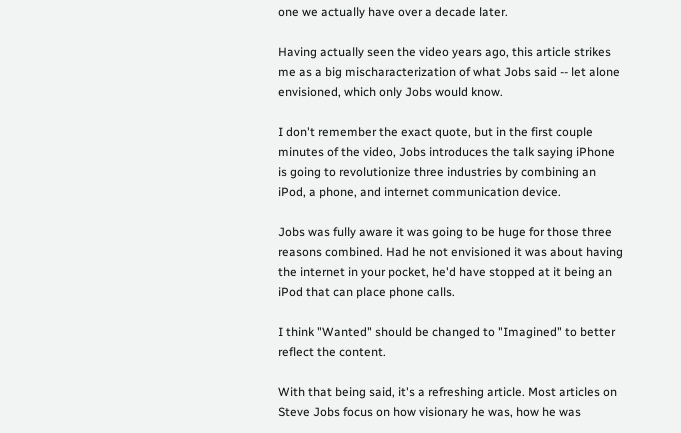one we actually have over a decade later.

Having actually seen the video years ago, this article strikes me as a big mischaracterization of what Jobs said -- let alone envisioned, which only Jobs would know.

I don't remember the exact quote, but in the first couple minutes of the video, Jobs introduces the talk saying iPhone is going to revolutionize three industries by combining an iPod, a phone, and internet communication device.

Jobs was fully aware it was going to be huge for those three reasons combined. Had he not envisioned it was about having the internet in your pocket, he'd have stopped at it being an iPod that can place phone calls.

I think "Wanted" should be changed to "Imagined" to better reflect the content.

With that being said, it's a refreshing article. Most articles on Steve Jobs focus on how visionary he was, how he was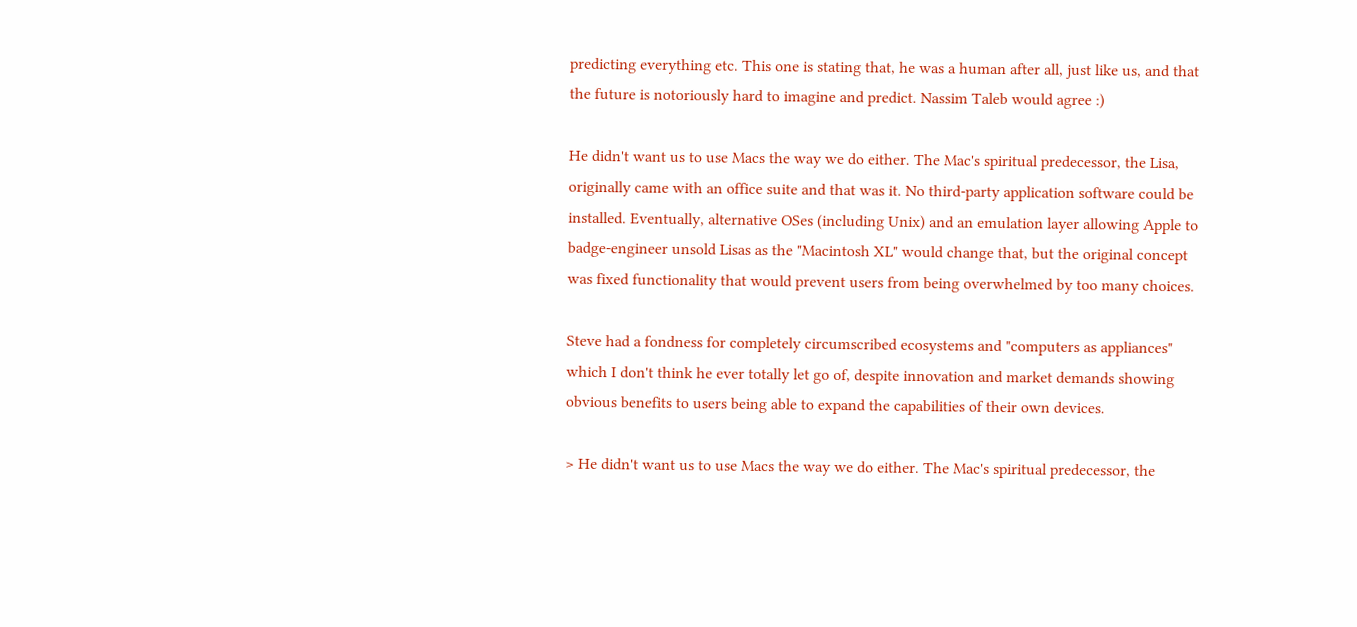predicting everything etc. This one is stating that, he was a human after all, just like us, and that the future is notoriously hard to imagine and predict. Nassim Taleb would agree :)

He didn't want us to use Macs the way we do either. The Mac's spiritual predecessor, the Lisa, originally came with an office suite and that was it. No third-party application software could be installed. Eventually, alternative OSes (including Unix) and an emulation layer allowing Apple to badge-engineer unsold Lisas as the "Macintosh XL" would change that, but the original concept was fixed functionality that would prevent users from being overwhelmed by too many choices.

Steve had a fondness for completely circumscribed ecosystems and "computers as appliances" which I don't think he ever totally let go of, despite innovation and market demands showing obvious benefits to users being able to expand the capabilities of their own devices.

> He didn't want us to use Macs the way we do either. The Mac's spiritual predecessor, the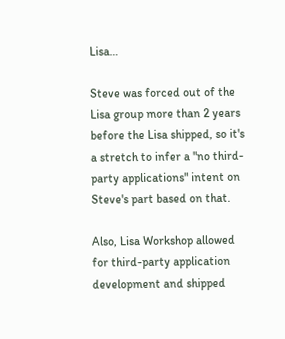Lisa…

Steve was forced out of the Lisa group more than 2 years before the Lisa shipped, so it's a stretch to infer a "no third-party applications" intent on Steve's part based on that.

Also, Lisa Workshop allowed for third-party application development and shipped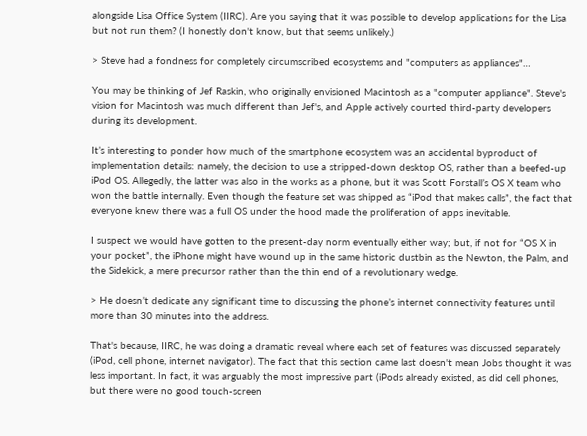alongside Lisa Office System (IIRC). Are you saying that it was possible to develop applications for the Lisa but not run them? (I honestly don't know, but that seems unlikely.)

> Steve had a fondness for completely circumscribed ecosystems and "computers as appliances"…

You may be thinking of Jef Raskin, who originally envisioned Macintosh as a "computer appliance". Steve's vision for Macintosh was much different than Jef's, and Apple actively courted third-party developers during its development.

It’s interesting to ponder how much of the smartphone ecosystem was an accidental byproduct of implementation details: namely, the decision to use a stripped-down desktop OS, rather than a beefed-up iPod OS. Allegedly, the latter was also in the works as a phone, but it was Scott Forstall’s OS X team who won the battle internally. Even though the feature set was shipped as “iPod that makes calls”, the fact that everyone knew there was a full OS under the hood made the proliferation of apps inevitable.

I suspect we would have gotten to the present-day norm eventually either way; but, if not for “OS X in your pocket”, the iPhone might have wound up in the same historic dustbin as the Newton, the Palm, and the Sidekick, a mere precursor rather than the thin end of a revolutionary wedge.

> He doesn’t dedicate any significant time to discussing the phone’s internet connectivity features until more than 30 minutes into the address.

That's because, IIRC, he was doing a dramatic reveal where each set of features was discussed separately (iPod, cell phone, internet navigator). The fact that this section came last doesn't mean Jobs thought it was less important. In fact, it was arguably the most impressive part (iPods already existed, as did cell phones, but there were no good touch-screen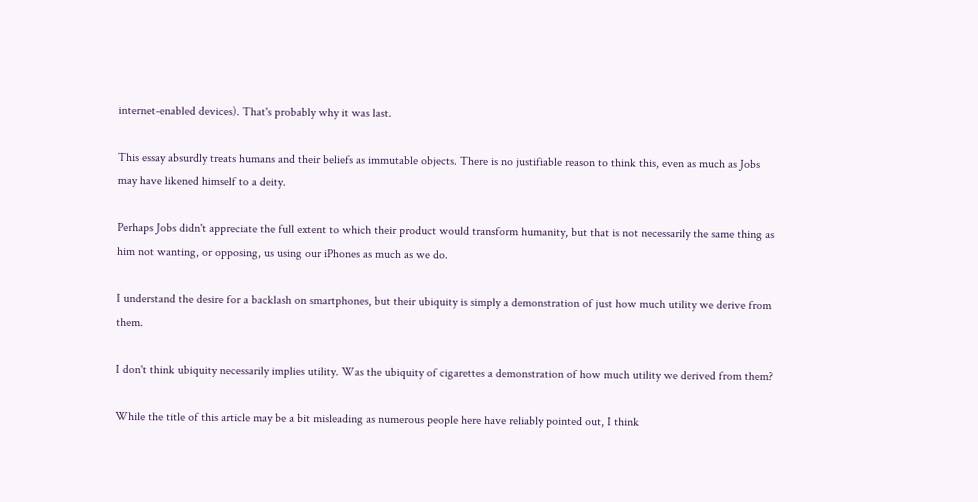internet-enabled devices). That's probably why it was last.

This essay absurdly treats humans and their beliefs as immutable objects. There is no justifiable reason to think this, even as much as Jobs may have likened himself to a deity.

Perhaps Jobs didn't appreciate the full extent to which their product would transform humanity, but that is not necessarily the same thing as him not wanting, or opposing, us using our iPhones as much as we do.

I understand the desire for a backlash on smartphones, but their ubiquity is simply a demonstration of just how much utility we derive from them.

I don't think ubiquity necessarily implies utility. Was the ubiquity of cigarettes a demonstration of how much utility we derived from them?

While the title of this article may be a bit misleading as numerous people here have reliably pointed out, I think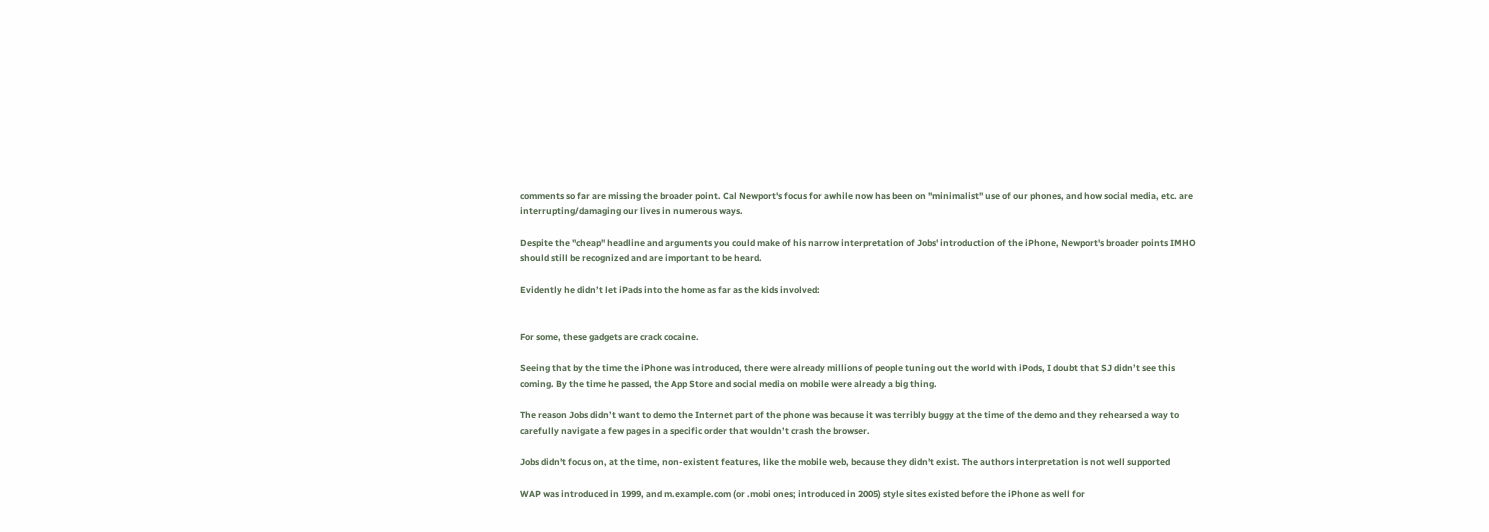comments so far are missing the broader point. Cal Newport's focus for awhile now has been on "minimalist" use of our phones, and how social media, etc. are interrupting/damaging our lives in numerous ways.

Despite the "cheap" headline and arguments you could make of his narrow interpretation of Jobs' introduction of the iPhone, Newport's broader points IMHO should still be recognized and are important to be heard.

Evidently he didn’t let iPads into the home as far as the kids involved:


For some, these gadgets are crack cocaine.

Seeing that by the time the iPhone was introduced, there were already millions of people tuning out the world with iPods, I doubt that SJ didn’t see this coming. By the time he passed, the App Store and social media on mobile were already a big thing.

The reason Jobs didn’t want to demo the Internet part of the phone was because it was terribly buggy at the time of the demo and they rehearsed a way to carefully navigate a few pages in a specific order that wouldn’t crash the browser.

Jobs didn't focus on, at the time, non-existent features, like the mobile web, because they didn't exist. The authors interpretation is not well supported

WAP was introduced in 1999, and m.example.com (or .mobi ones; introduced in 2005) style sites existed before the iPhone as well for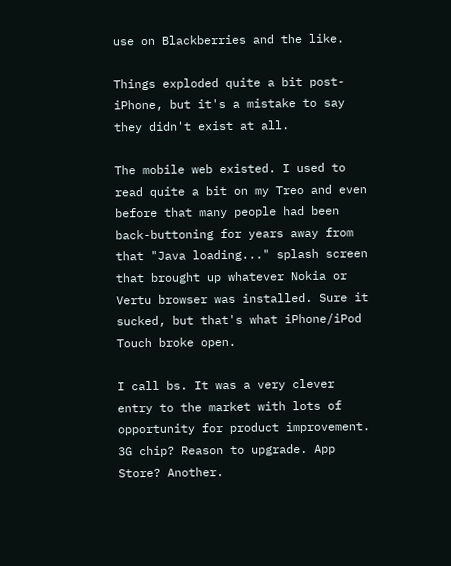use on Blackberries and the like.

Things exploded quite a bit post-iPhone, but it's a mistake to say they didn't exist at all.

The mobile web existed. I used to read quite a bit on my Treo and even before that many people had been back-buttoning for years away from that "Java loading..." splash screen that brought up whatever Nokia or Vertu browser was installed. Sure it sucked, but that's what iPhone/iPod Touch broke open.

I call bs. It was a very clever entry to the market with lots of opportunity for product improvement. 3G chip? Reason to upgrade. App Store? Another.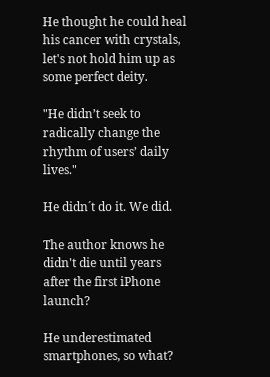He thought he could heal his cancer with crystals, let's not hold him up as some perfect deity.

"He didn’t seek to radically change the rhythm of users’ daily lives."

He didn´t do it. We did.

The author knows he didn't die until years after the first iPhone launch?

He underestimated smartphones, so what?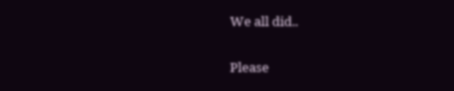We all did..

Please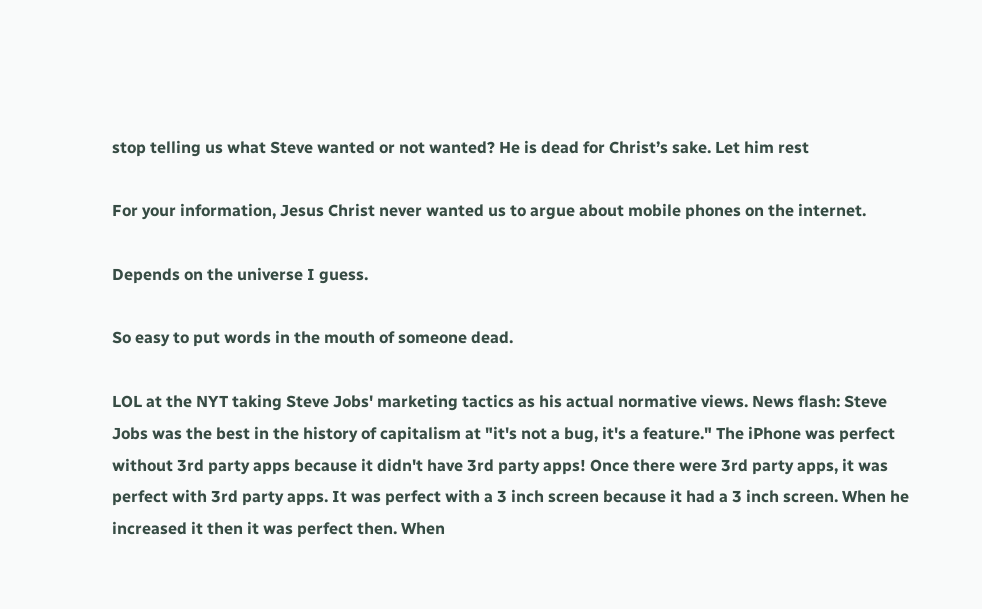stop telling us what Steve wanted or not wanted? He is dead for Christ’s sake. Let him rest

For your information, Jesus Christ never wanted us to argue about mobile phones on the internet.

Depends on the universe I guess.

So easy to put words in the mouth of someone dead.

LOL at the NYT taking Steve Jobs' marketing tactics as his actual normative views. News flash: Steve Jobs was the best in the history of capitalism at "it's not a bug, it's a feature." The iPhone was perfect without 3rd party apps because it didn't have 3rd party apps! Once there were 3rd party apps, it was perfect with 3rd party apps. It was perfect with a 3 inch screen because it had a 3 inch screen. When he increased it then it was perfect then. When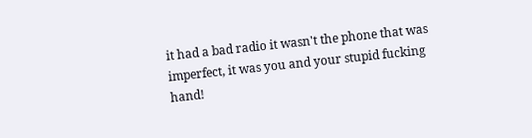it had a bad radio it wasn't the phone that was imperfect, it was you and your stupid fucking hand!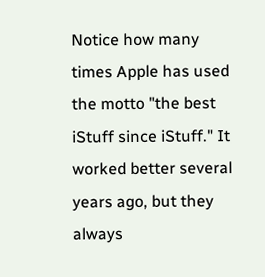Notice how many times Apple has used the motto "the best iStuff since iStuff." It worked better several years ago, but they always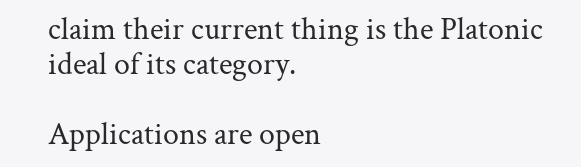claim their current thing is the Platonic ideal of its category.

Applications are open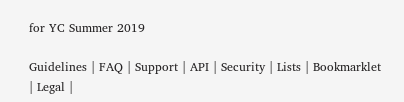for YC Summer 2019

Guidelines | FAQ | Support | API | Security | Lists | Bookmarklet | Legal |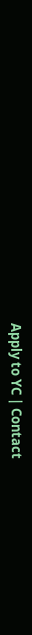Apply to YC | Contact